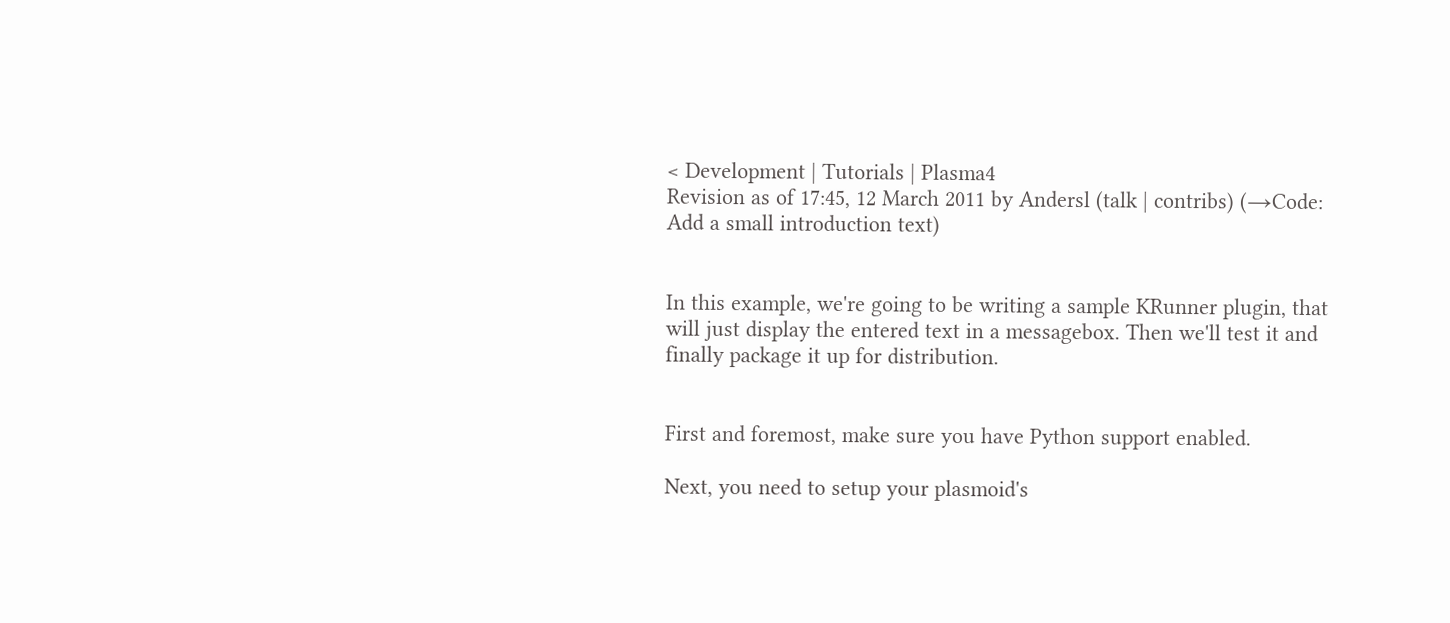< Development | Tutorials | Plasma4
Revision as of 17:45, 12 March 2011 by Andersl (talk | contribs) (→Code: Add a small introduction text)


In this example, we're going to be writing a sample KRunner plugin, that will just display the entered text in a messagebox. Then we'll test it and finally package it up for distribution.


First and foremost, make sure you have Python support enabled.

Next, you need to setup your plasmoid's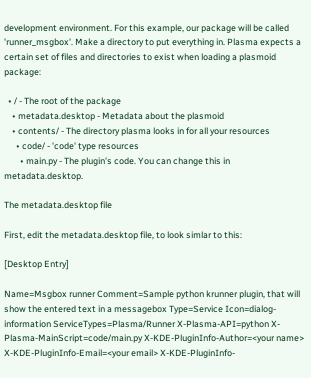development environment. For this example, our package will be called 'runner_msgbox'. Make a directory to put everything in. Plasma expects a certain set of files and directories to exist when loading a plasmoid package:

  • / - The root of the package
    • metadata.desktop - Metadata about the plasmoid
    • contents/ - The directory plasma looks in for all your resources
      • code/ - 'code' type resources
        • main.py - The plugin's code. You can change this in metadata.desktop.

The metadata.desktop file

First, edit the metadata.desktop file, to look simlar to this:

[Desktop Entry]

Name=Msgbox runner Comment=Sample python krunner plugin, that will show the entered text in a messagebox Type=Service Icon=dialog-information ServiceTypes=Plasma/Runner X-Plasma-API=python X-Plasma-MainScript=code/main.py X-KDE-PluginInfo-Author=<your name> X-KDE-PluginInfo-Email=<your email> X-KDE-PluginInfo-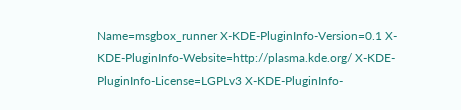Name=msgbox_runner X-KDE-PluginInfo-Version=0.1 X-KDE-PluginInfo-Website=http://plasma.kde.org/ X-KDE-PluginInfo-License=LGPLv3 X-KDE-PluginInfo-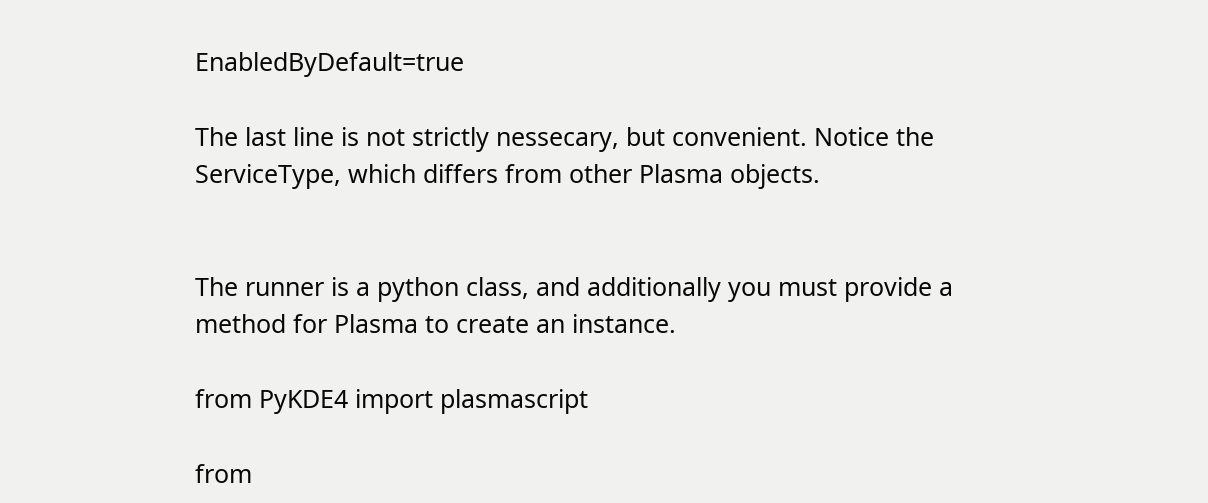EnabledByDefault=true

The last line is not strictly nessecary, but convenient. Notice the ServiceType, which differs from other Plasma objects.


The runner is a python class, and additionally you must provide a method for Plasma to create an instance.

from PyKDE4 import plasmascript

from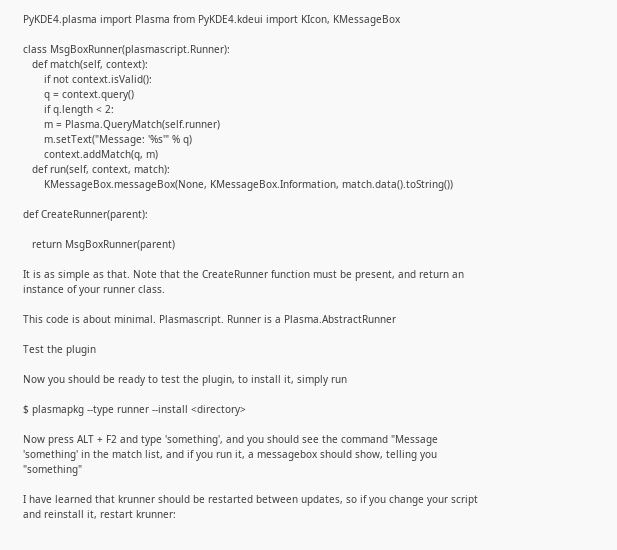PyKDE4.plasma import Plasma from PyKDE4.kdeui import KIcon, KMessageBox

class MsgBoxRunner(plasmascript.Runner):
   def match(self, context):
       if not context.isValid():
       q = context.query()
       if q.length < 2:
       m = Plasma.QueryMatch(self.runner)
       m.setText("Message: '%s'" % q)
       context.addMatch(q, m)
   def run(self, context, match):
       KMessageBox.messageBox(None, KMessageBox.Information, match.data().toString())

def CreateRunner(parent):

   return MsgBoxRunner(parent)

It is as simple as that. Note that the CreateRunner function must be present, and return an instance of your runner class.

This code is about minimal. Plasmascript. Runner is a Plasma.AbstractRunner

Test the plugin

Now you should be ready to test the plugin, to install it, simply run

$ plasmapkg --type runner --install <directory>

Now press ALT + F2 and type 'something', and you should see the command "Message 'something' in the match list, and if you run it, a messagebox should show, telling you "something"

I have learned that krunner should be restarted between updates, so if you change your script and reinstall it, restart krunner: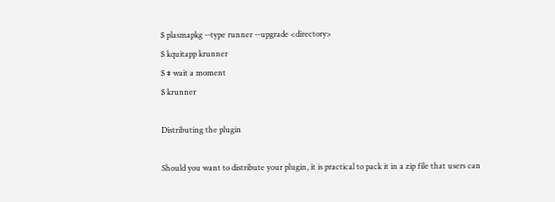$ plasmapkg --type runner --upgrade <directory>
$ kquitapp krunner
$ # wait a moment
$ krunner

Distributing the plugin

Should you want to distribute your plugin, it is practical to pack it in a zip file that users can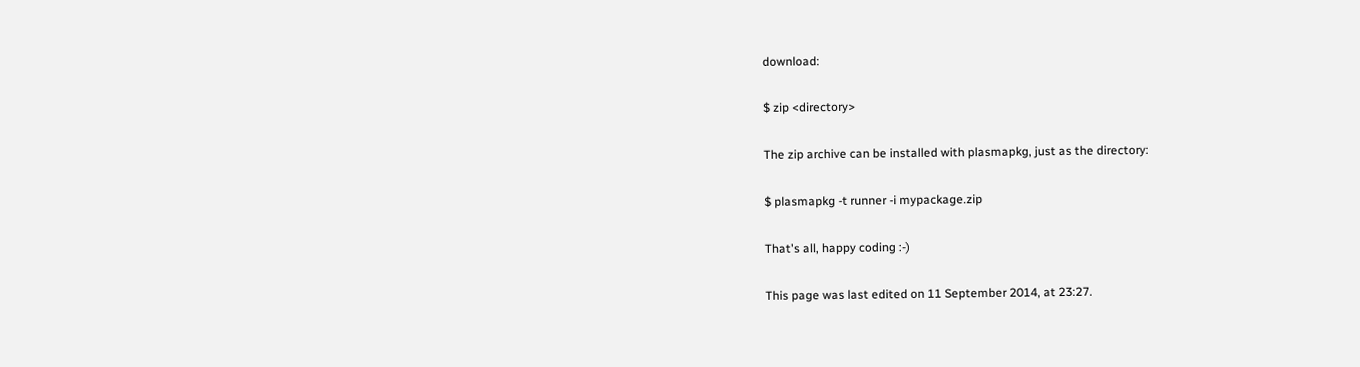download:

$ zip <directory>

The zip archive can be installed with plasmapkg, just as the directory:

$ plasmapkg -t runner -i mypackage.zip

That's all, happy coding :-)

This page was last edited on 11 September 2014, at 23:27.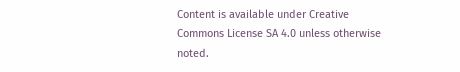Content is available under Creative Commons License SA 4.0 unless otherwise noted.